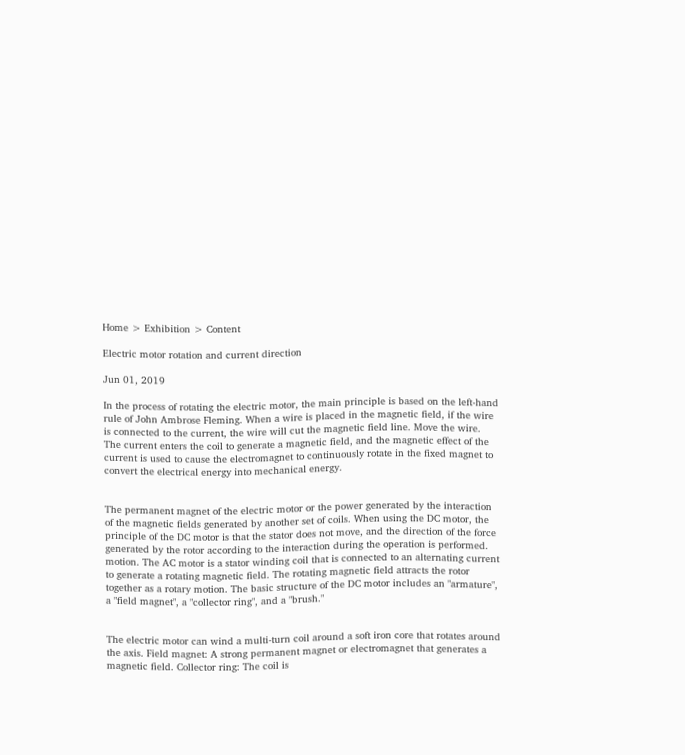Home > Exhibition > Content

Electric motor rotation and current direction

Jun 01, 2019

In the process of rotating the electric motor, the main principle is based on the left-hand rule of John Ambrose Fleming. When a wire is placed in the magnetic field, if the wire is connected to the current, the wire will cut the magnetic field line. Move the wire. The current enters the coil to generate a magnetic field, and the magnetic effect of the current is used to cause the electromagnet to continuously rotate in the fixed magnet to convert the electrical energy into mechanical energy.


The permanent magnet of the electric motor or the power generated by the interaction of the magnetic fields generated by another set of coils. When using the DC motor, the principle of the DC motor is that the stator does not move, and the direction of the force generated by the rotor according to the interaction during the operation is performed. motion. The AC motor is a stator winding coil that is connected to an alternating current to generate a rotating magnetic field. The rotating magnetic field attracts the rotor together as a rotary motion. The basic structure of the DC motor includes an "armature", a "field magnet", a "collector ring", and a "brush."


The electric motor can wind a multi-turn coil around a soft iron core that rotates around the axis. Field magnet: A strong permanent magnet or electromagnet that generates a magnetic field. Collector ring: The coil is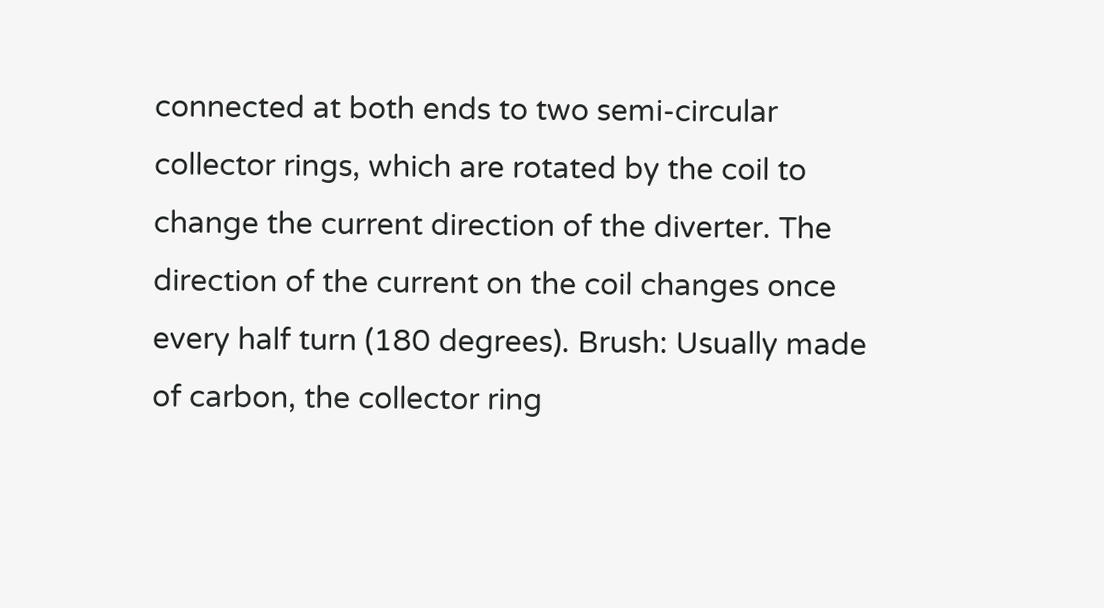connected at both ends to two semi-circular collector rings, which are rotated by the coil to change the current direction of the diverter. The direction of the current on the coil changes once every half turn (180 degrees). Brush: Usually made of carbon, the collector ring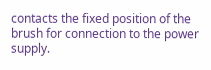contacts the fixed position of the brush for connection to the power supply.